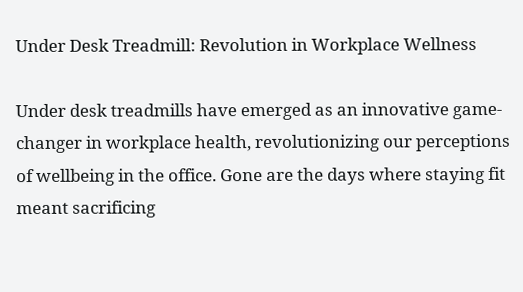Under Desk Treadmill: Revolution in Workplace Wellness

Under desk treadmills have emerged as an innovative game-changer in workplace health, revolutionizing our perceptions of wellbeing in the office. Gone are the days where staying fit meant sacrificing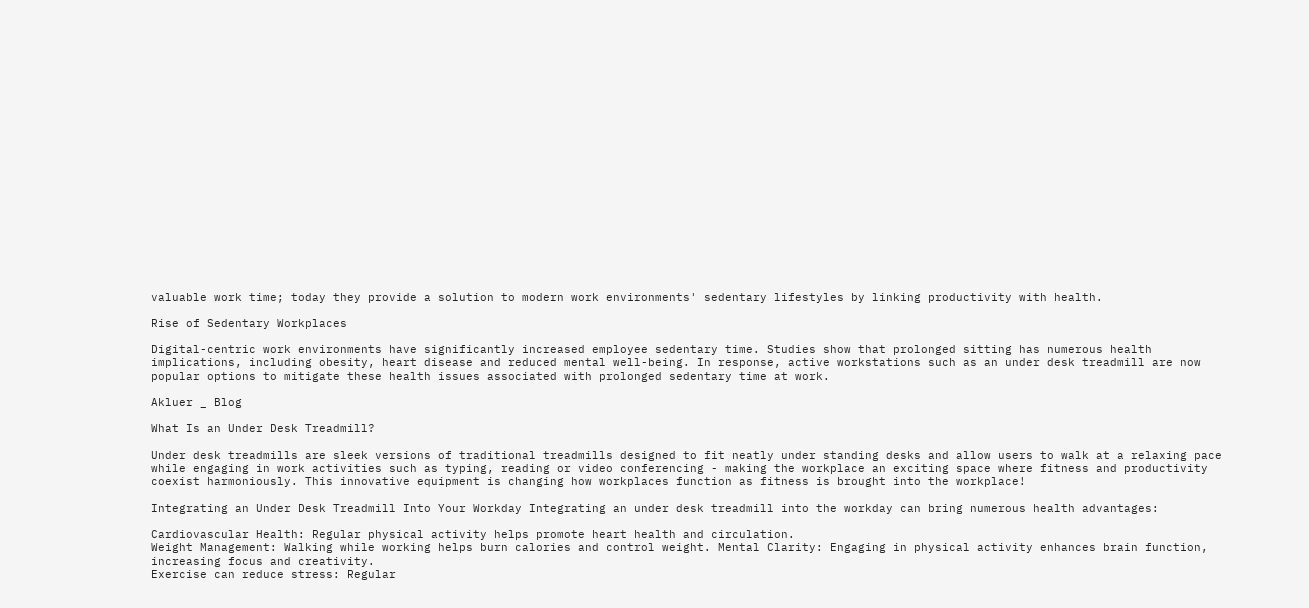valuable work time; today they provide a solution to modern work environments' sedentary lifestyles by linking productivity with health.

Rise of Sedentary Workplaces

Digital-centric work environments have significantly increased employee sedentary time. Studies show that prolonged sitting has numerous health implications, including obesity, heart disease and reduced mental well-being. In response, active workstations such as an under desk treadmill are now popular options to mitigate these health issues associated with prolonged sedentary time at work.

Akluer _ Blog

What Is an Under Desk Treadmill?

Under desk treadmills are sleek versions of traditional treadmills designed to fit neatly under standing desks and allow users to walk at a relaxing pace while engaging in work activities such as typing, reading or video conferencing - making the workplace an exciting space where fitness and productivity coexist harmoniously. This innovative equipment is changing how workplaces function as fitness is brought into the workplace!

Integrating an Under Desk Treadmill Into Your Workday Integrating an under desk treadmill into the workday can bring numerous health advantages:

Cardiovascular Health: Regular physical activity helps promote heart health and circulation.
Weight Management: Walking while working helps burn calories and control weight. Mental Clarity: Engaging in physical activity enhances brain function, increasing focus and creativity.
Exercise can reduce stress: Regular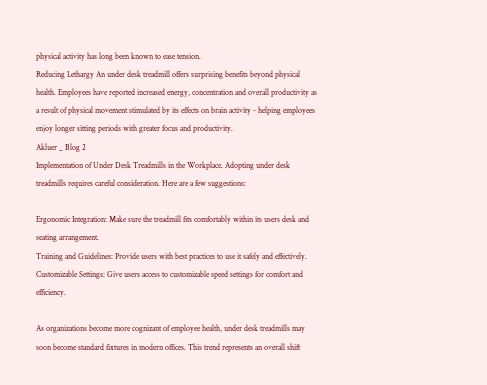physical activity has long been known to ease tension.
Reducing Lethargy An under desk treadmill offers surprising benefits beyond physical health. Employees have reported increased energy, concentration and overall productivity as a result of physical movement stimulated by its effects on brain activity - helping employees enjoy longer sitting periods with greater focus and productivity.
Akluer _ Blog 2
Implementation of Under Desk Treadmills in the Workplace. Adopting under desk treadmills requires careful consideration. Here are a few suggestions:

Ergonomic Integration: Make sure the treadmill fits comfortably within its users desk and seating arrangement.
Training and Guidelines: Provide users with best practices to use it safely and effectively. Customizable Settings: Give users access to customizable speed settings for comfort and efficiency.

As organizations become more cognizant of employee health, under desk treadmills may soon become standard fixtures in modern offices. This trend represents an overall shift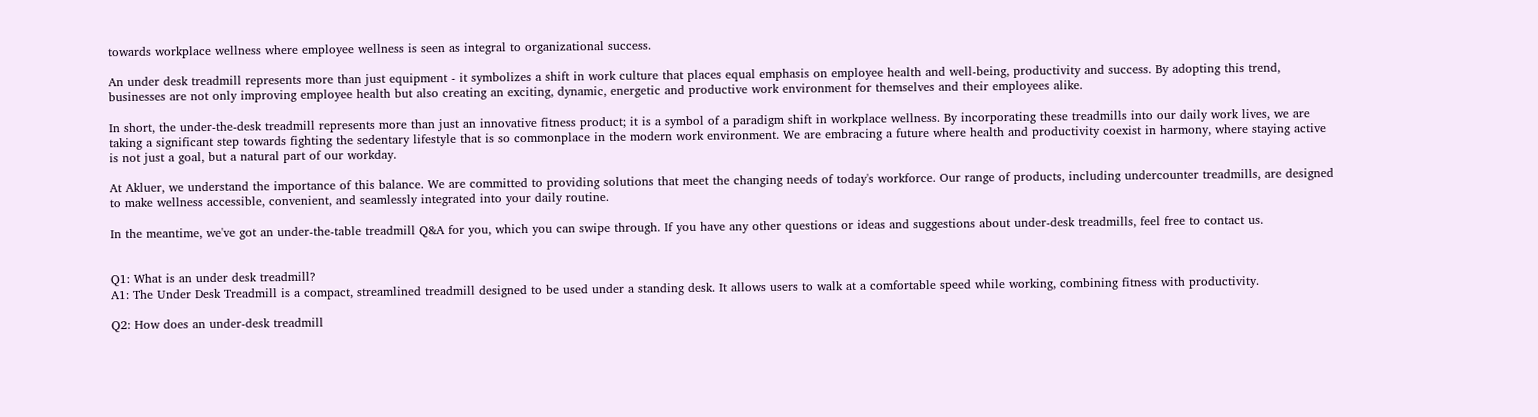towards workplace wellness where employee wellness is seen as integral to organizational success.

An under desk treadmill represents more than just equipment - it symbolizes a shift in work culture that places equal emphasis on employee health and well-being, productivity and success. By adopting this trend, businesses are not only improving employee health but also creating an exciting, dynamic, energetic and productive work environment for themselves and their employees alike.

In short, the under-the-desk treadmill represents more than just an innovative fitness product; it is a symbol of a paradigm shift in workplace wellness. By incorporating these treadmills into our daily work lives, we are taking a significant step towards fighting the sedentary lifestyle that is so commonplace in the modern work environment. We are embracing a future where health and productivity coexist in harmony, where staying active is not just a goal, but a natural part of our workday.

At Akluer, we understand the importance of this balance. We are committed to providing solutions that meet the changing needs of today's workforce. Our range of products, including undercounter treadmills, are designed to make wellness accessible, convenient, and seamlessly integrated into your daily routine.

In the meantime, we've got an under-the-table treadmill Q&A for you, which you can swipe through. If you have any other questions or ideas and suggestions about under-desk treadmills, feel free to contact us.


Q1: What is an under desk treadmill?
A1: The Under Desk Treadmill is a compact, streamlined treadmill designed to be used under a standing desk. It allows users to walk at a comfortable speed while working, combining fitness with productivity.

Q2: How does an under-desk treadmill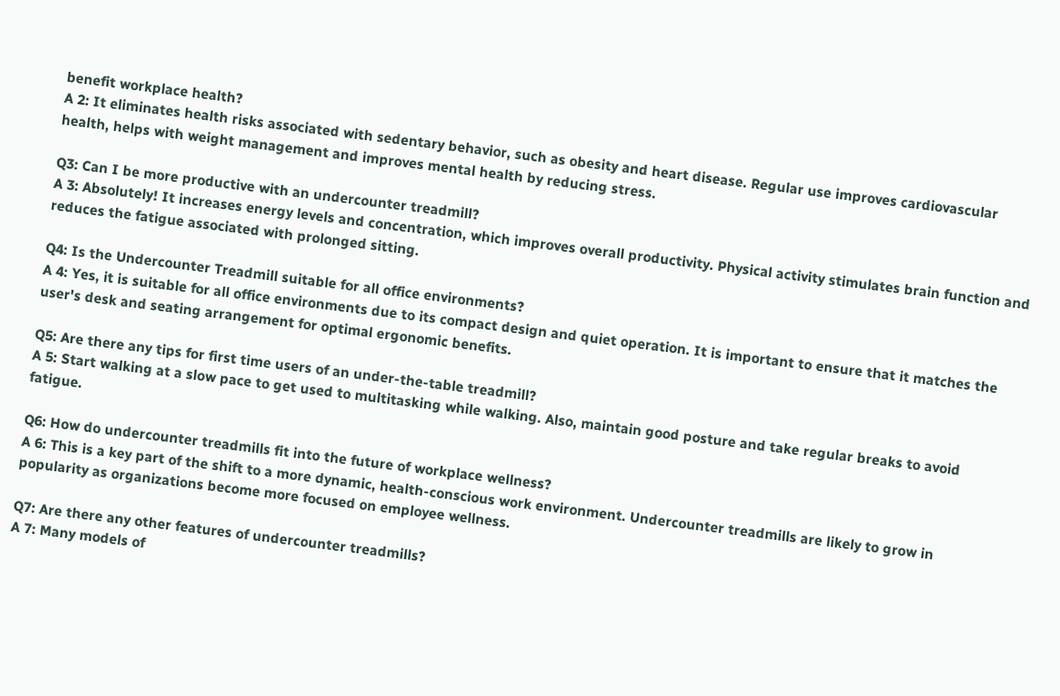benefit workplace health?
A 2: It eliminates health risks associated with sedentary behavior, such as obesity and heart disease. Regular use improves cardiovascular health, helps with weight management and improves mental health by reducing stress.

Q3: Can I be more productive with an undercounter treadmill?
A 3: Absolutely! It increases energy levels and concentration, which improves overall productivity. Physical activity stimulates brain function and reduces the fatigue associated with prolonged sitting.

Q4: Is the Undercounter Treadmill suitable for all office environments?
A 4: Yes, it is suitable for all office environments due to its compact design and quiet operation. It is important to ensure that it matches the user's desk and seating arrangement for optimal ergonomic benefits.

Q5: Are there any tips for first time users of an under-the-table treadmill?
A 5: Start walking at a slow pace to get used to multitasking while walking. Also, maintain good posture and take regular breaks to avoid fatigue.

Q6: How do undercounter treadmills fit into the future of workplace wellness?
A 6: This is a key part of the shift to a more dynamic, health-conscious work environment. Undercounter treadmills are likely to grow in popularity as organizations become more focused on employee wellness.

Q7: Are there any other features of undercounter treadmills?
A 7: Many models of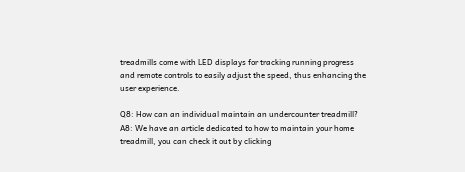treadmills come with LED displays for tracking running progress and remote controls to easily adjust the speed, thus enhancing the user experience.

Q8: How can an individual maintain an undercounter treadmill?
A8: We have an article dedicated to how to maintain your home treadmill, you can check it out by clicking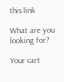this link

What are you looking for?

Your cart